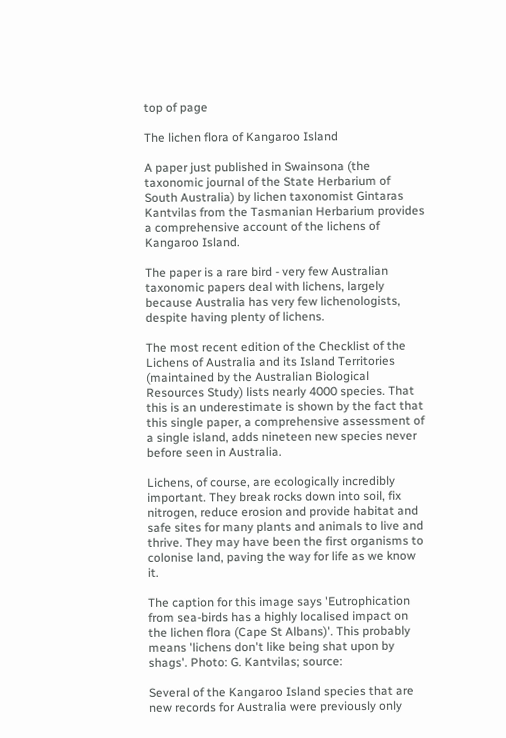top of page

The lichen flora of Kangaroo Island

A paper just published in Swainsona (the taxonomic journal of the State Herbarium of South Australia) by lichen taxonomist Gintaras Kantvilas from the Tasmanian Herbarium provides a comprehensive account of the lichens of Kangaroo Island.

The paper is a rare bird - very few Australian taxonomic papers deal with lichens, largely because Australia has very few lichenologists, despite having plenty of lichens.

The most recent edition of the Checklist of the Lichens of Australia and its Island Territories (maintained by the Australian Biological Resources Study) lists nearly 4000 species. That this is an underestimate is shown by the fact that this single paper, a comprehensive assessment of a single island, adds nineteen new species never before seen in Australia.

Lichens, of course, are ecologically incredibly important. They break rocks down into soil, fix nitrogen, reduce erosion and provide habitat and safe sites for many plants and animals to live and thrive. They may have been the first organisms to colonise land, paving the way for life as we know it.

The caption for this image says 'Eutrophication from sea-birds has a highly localised impact on the lichen flora (Cape St Albans)'. This probably means 'lichens don't like being shat upon by shags'. Photo: G. Kantvilas; source:

Several of the Kangaroo Island species that are new records for Australia were previously only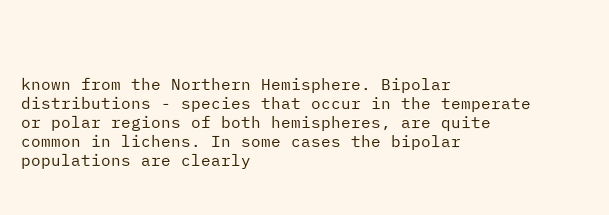known from the Northern Hemisphere. Bipolar distributions - species that occur in the temperate or polar regions of both hemispheres, are quite common in lichens. In some cases the bipolar populations are clearly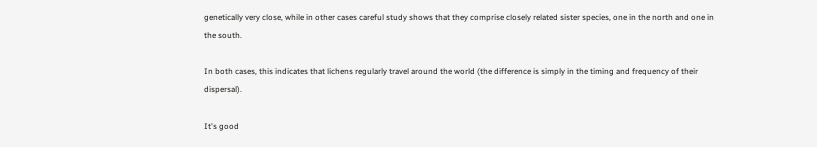genetically very close, while in other cases careful study shows that they comprise closely related sister species, one in the north and one in the south.

In both cases, this indicates that lichens regularly travel around the world (the difference is simply in the timing and frequency of their dispersal).

It's good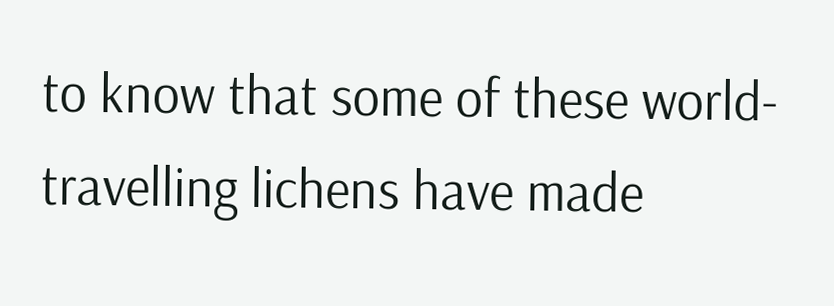to know that some of these world-travelling lichens have made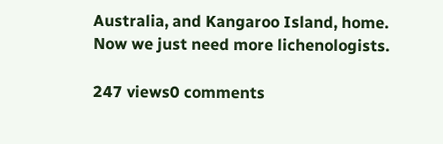Australia, and Kangaroo Island, home. Now we just need more lichenologists.

247 views0 comments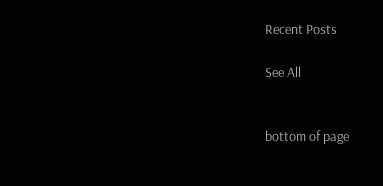Recent Posts

See All


bottom of page